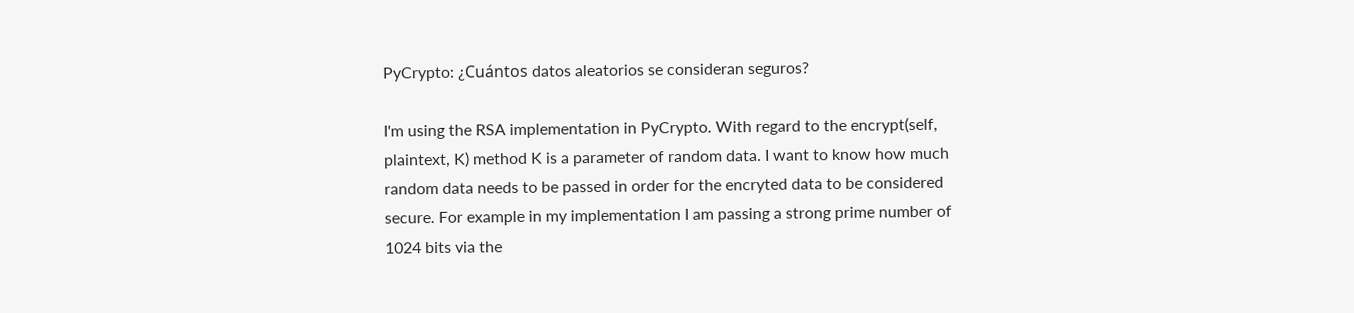PyCrypto: ¿Cuántos datos aleatorios se consideran seguros?

I'm using the RSA implementation in PyCrypto. With regard to the encrypt(self, plaintext, K) method K is a parameter of random data. I want to know how much random data needs to be passed in order for the encryted data to be considered secure. For example in my implementation I am passing a strong prime number of 1024 bits via the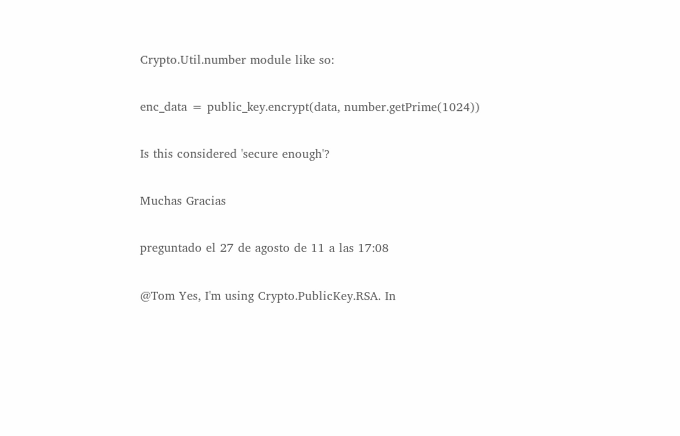Crypto.Util.number module like so:

enc_data = public_key.encrypt(data, number.getPrime(1024))

Is this considered 'secure enough'?

Muchas Gracias

preguntado el 27 de agosto de 11 a las 17:08

@Tom Yes, I'm using Crypto.PublicKey.RSA. In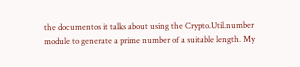the documentos it talks about using the Crypto.Util.number module to generate a prime number of a suitable length. My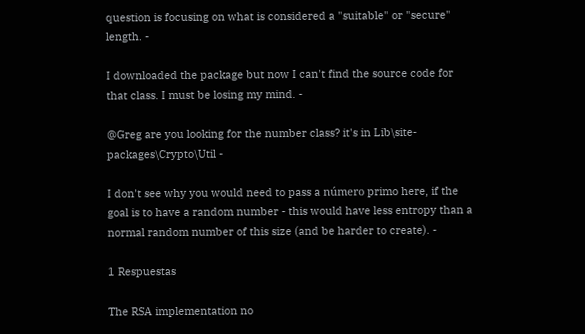question is focusing on what is considered a "suitable" or "secure" length. -

I downloaded the package but now I can't find the source code for that class. I must be losing my mind. -

@Greg are you looking for the number class? it's in Lib\site-packages\Crypto\Util -

I don't see why you would need to pass a número primo here, if the goal is to have a random number - this would have less entropy than a normal random number of this size (and be harder to create). -

1 Respuestas

The RSA implementation no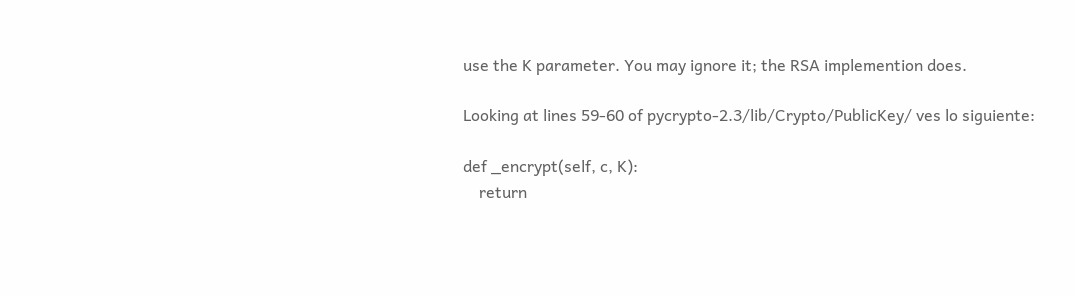use the K parameter. You may ignore it; the RSA implemention does.

Looking at lines 59-60 of pycrypto-2.3/lib/Crypto/PublicKey/ ves lo siguiente:

def _encrypt(self, c, K):
    return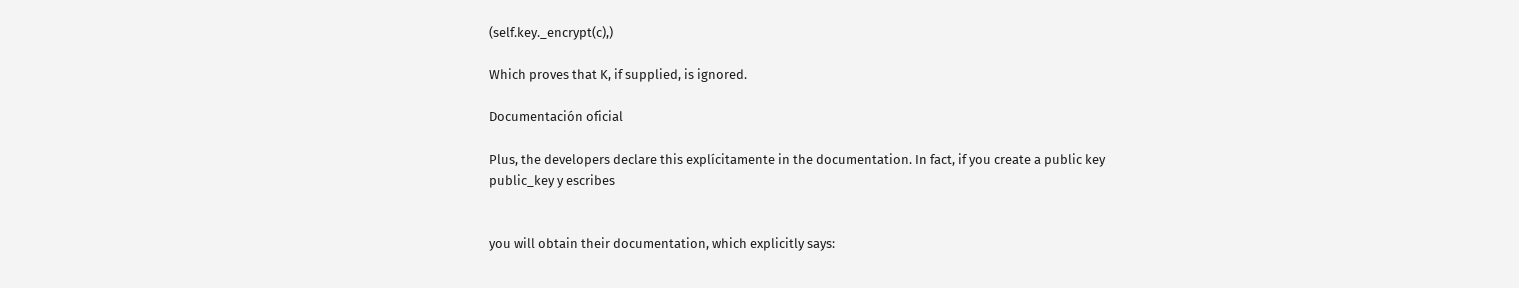(self.key._encrypt(c),)

Which proves that K, if supplied, is ignored.

Documentación oficial

Plus, the developers declare this explícitamente in the documentation. In fact, if you create a public key public_key y escribes


you will obtain their documentation, which explicitly says: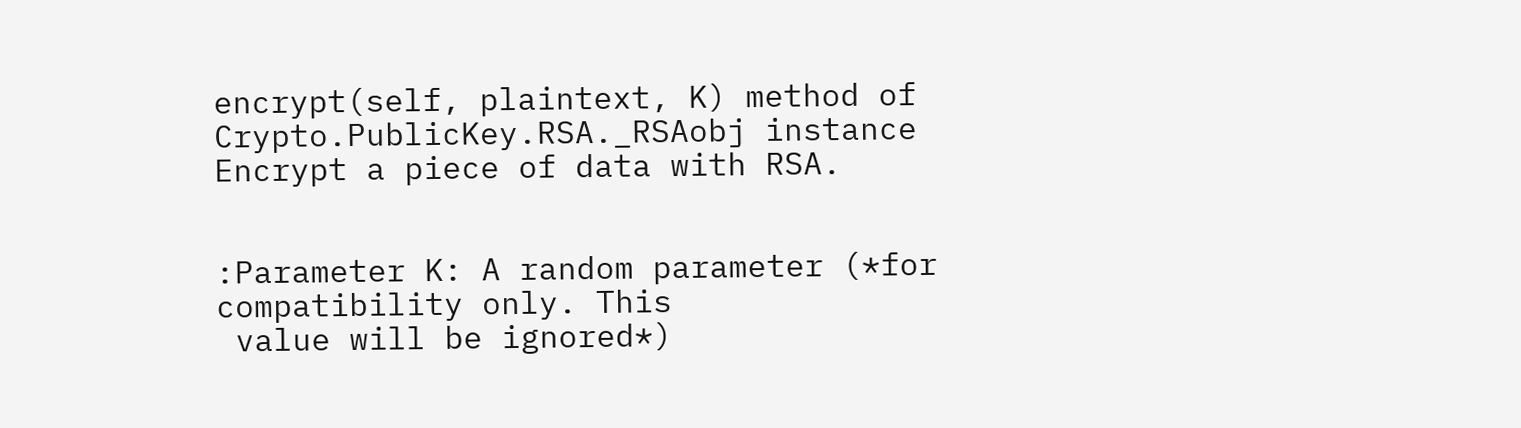encrypt(self, plaintext, K) method of Crypto.PublicKey.RSA._RSAobj instance
Encrypt a piece of data with RSA.


:Parameter K: A random parameter (*for compatibility only. This
 value will be ignored*)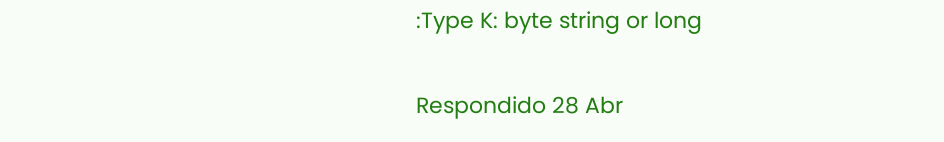:Type K: byte string or long

Respondido 28 Abr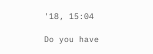'18, 15:04

Do you have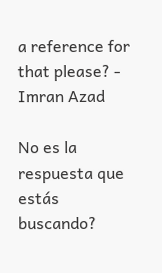a reference for that please? - Imran Azad

No es la respuesta que estás buscando?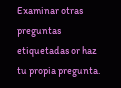Examinar otras preguntas etiquetadas or haz tu propia pregunta.